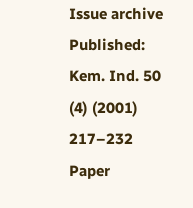Issue archive
Published: Kem. Ind. 50 (4) (2001) 217–232
Paper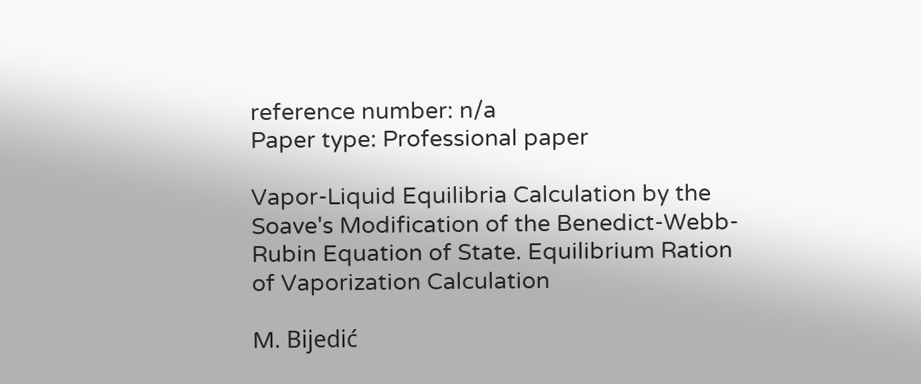reference number: n/a
Paper type: Professional paper

Vapor-Liquid Equilibria Calculation by the Soave's Modification of the Benedict-Webb-Rubin Equation of State. Equilibrium Ration of Vaporization Calculation

M. Bijedić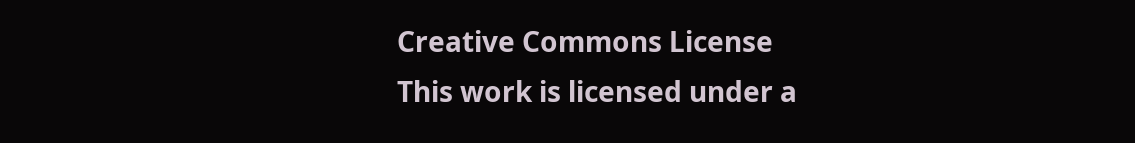Creative Commons License
This work is licensed under a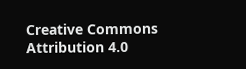Creative Commons Attribution 4.0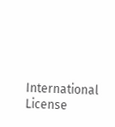International License